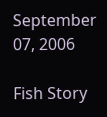September 07, 2006

Fish Story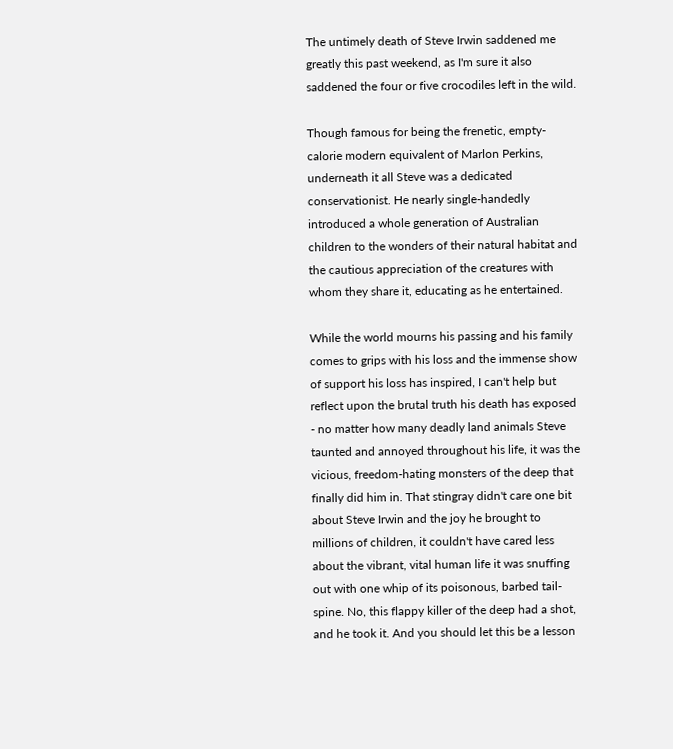The untimely death of Steve Irwin saddened me greatly this past weekend, as I'm sure it also saddened the four or five crocodiles left in the wild.

Though famous for being the frenetic, empty-calorie modern equivalent of Marlon Perkins, underneath it all Steve was a dedicated conservationist. He nearly single-handedly introduced a whole generation of Australian children to the wonders of their natural habitat and the cautious appreciation of the creatures with whom they share it, educating as he entertained.

While the world mourns his passing and his family comes to grips with his loss and the immense show of support his loss has inspired, I can't help but reflect upon the brutal truth his death has exposed - no matter how many deadly land animals Steve taunted and annoyed throughout his life, it was the vicious, freedom-hating monsters of the deep that finally did him in. That stingray didn't care one bit about Steve Irwin and the joy he brought to millions of children, it couldn't have cared less about the vibrant, vital human life it was snuffing out with one whip of its poisonous, barbed tail-spine. No, this flappy killer of the deep had a shot, and he took it. And you should let this be a lesson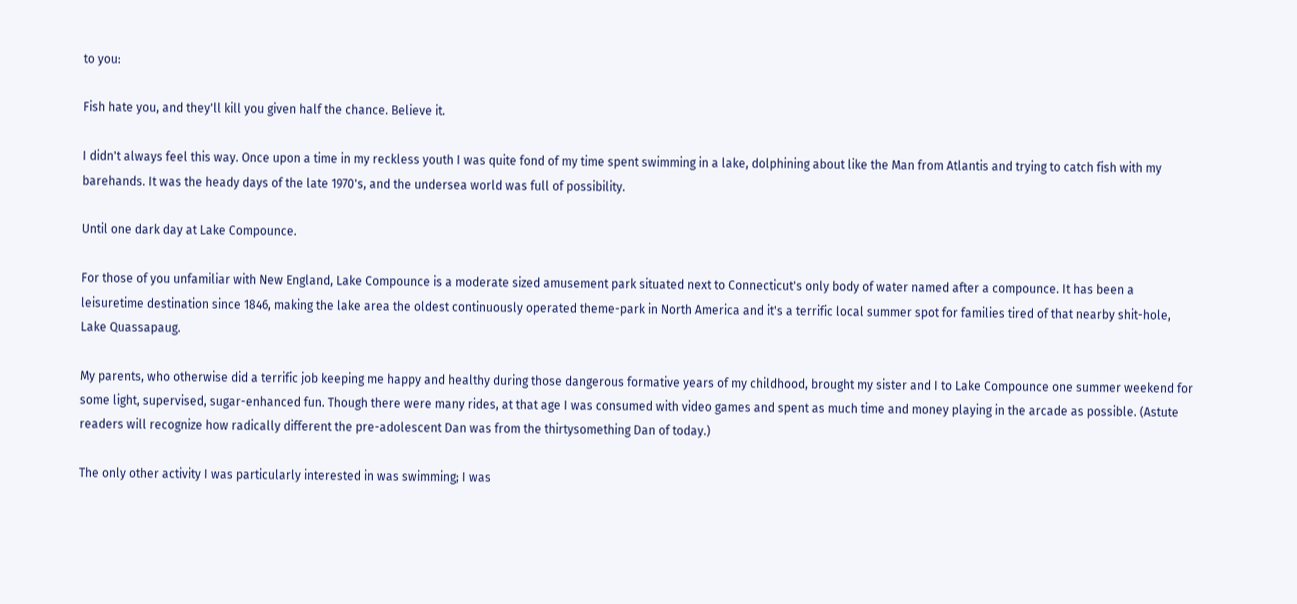to you:

Fish hate you, and they'll kill you given half the chance. Believe it.

I didn't always feel this way. Once upon a time in my reckless youth I was quite fond of my time spent swimming in a lake, dolphining about like the Man from Atlantis and trying to catch fish with my barehands. It was the heady days of the late 1970's, and the undersea world was full of possibility.

Until one dark day at Lake Compounce.

For those of you unfamiliar with New England, Lake Compounce is a moderate sized amusement park situated next to Connecticut's only body of water named after a compounce. It has been a leisuretime destination since 1846, making the lake area the oldest continuously operated theme-park in North America and it's a terrific local summer spot for families tired of that nearby shit-hole, Lake Quassapaug.

My parents, who otherwise did a terrific job keeping me happy and healthy during those dangerous formative years of my childhood, brought my sister and I to Lake Compounce one summer weekend for some light, supervised, sugar-enhanced fun. Though there were many rides, at that age I was consumed with video games and spent as much time and money playing in the arcade as possible. (Astute readers will recognize how radically different the pre-adolescent Dan was from the thirtysomething Dan of today.)

The only other activity I was particularly interested in was swimming; I was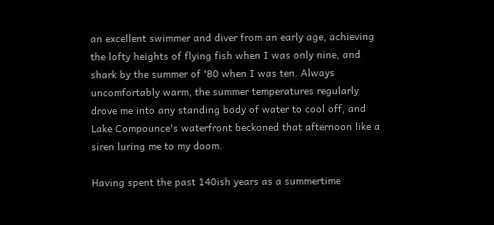an excellent swimmer and diver from an early age, achieving the lofty heights of flying fish when I was only nine, and shark by the summer of '80 when I was ten. Always uncomfortably warm, the summer temperatures regularly drove me into any standing body of water to cool off, and Lake Compounce's waterfront beckoned that afternoon like a siren luring me to my doom.

Having spent the past 140ish years as a summertime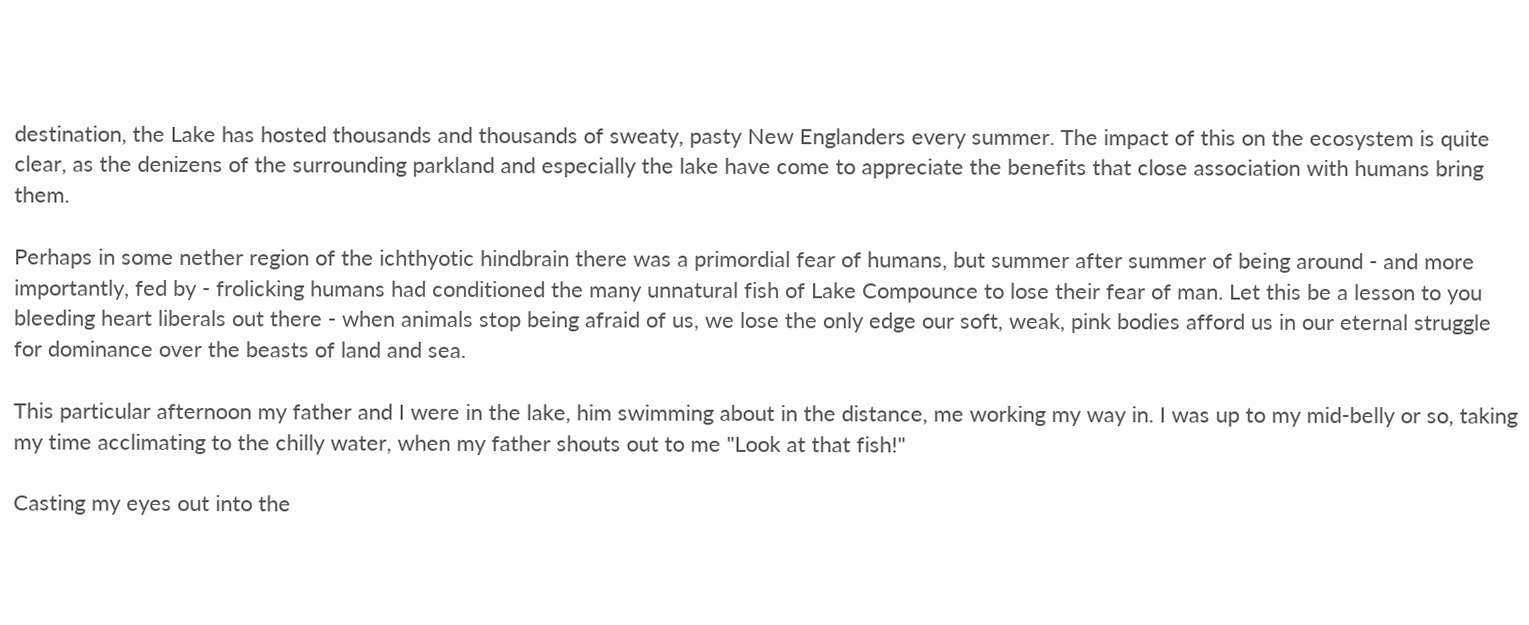destination, the Lake has hosted thousands and thousands of sweaty, pasty New Englanders every summer. The impact of this on the ecosystem is quite clear, as the denizens of the surrounding parkland and especially the lake have come to appreciate the benefits that close association with humans bring them.

Perhaps in some nether region of the ichthyotic hindbrain there was a primordial fear of humans, but summer after summer of being around - and more importantly, fed by - frolicking humans had conditioned the many unnatural fish of Lake Compounce to lose their fear of man. Let this be a lesson to you bleeding heart liberals out there - when animals stop being afraid of us, we lose the only edge our soft, weak, pink bodies afford us in our eternal struggle for dominance over the beasts of land and sea.

This particular afternoon my father and I were in the lake, him swimming about in the distance, me working my way in. I was up to my mid-belly or so, taking my time acclimating to the chilly water, when my father shouts out to me "Look at that fish!"

Casting my eyes out into the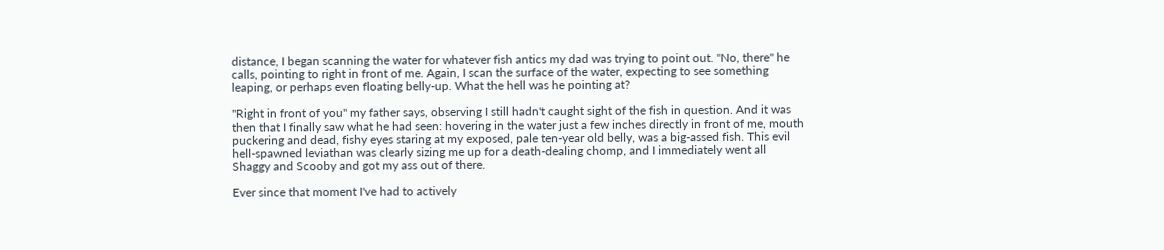distance, I began scanning the water for whatever fish antics my dad was trying to point out. "No, there" he calls, pointing to right in front of me. Again, I scan the surface of the water, expecting to see something leaping, or perhaps even floating belly-up. What the hell was he pointing at?

"Right in front of you" my father says, observing I still hadn't caught sight of the fish in question. And it was then that I finally saw what he had seen: hovering in the water just a few inches directly in front of me, mouth puckering and dead, fishy eyes staring at my exposed, pale ten-year old belly, was a big-assed fish. This evil hell-spawned leviathan was clearly sizing me up for a death-dealing chomp, and I immediately went all Shaggy and Scooby and got my ass out of there.

Ever since that moment I've had to actively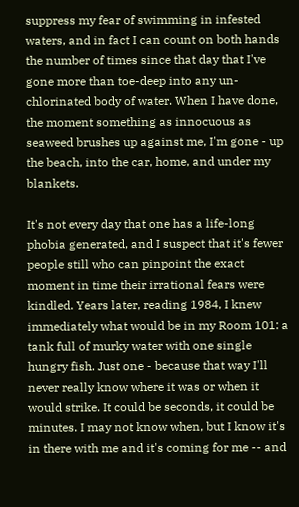suppress my fear of swimming in infested waters, and in fact I can count on both hands the number of times since that day that I've gone more than toe-deep into any un-chlorinated body of water. When I have done, the moment something as innocuous as seaweed brushes up against me, I'm gone - up the beach, into the car, home, and under my blankets.

It's not every day that one has a life-long phobia generated, and I suspect that it's fewer people still who can pinpoint the exact moment in time their irrational fears were kindled. Years later, reading 1984, I knew immediately what would be in my Room 101: a tank full of murky water with one single hungry fish. Just one - because that way I'll never really know where it was or when it would strike. It could be seconds, it could be minutes. I may not know when, but I know it's in there with me and it's coming for me -- and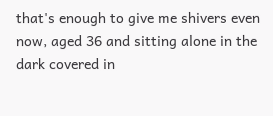that's enough to give me shivers even now, aged 36 and sitting alone in the dark covered in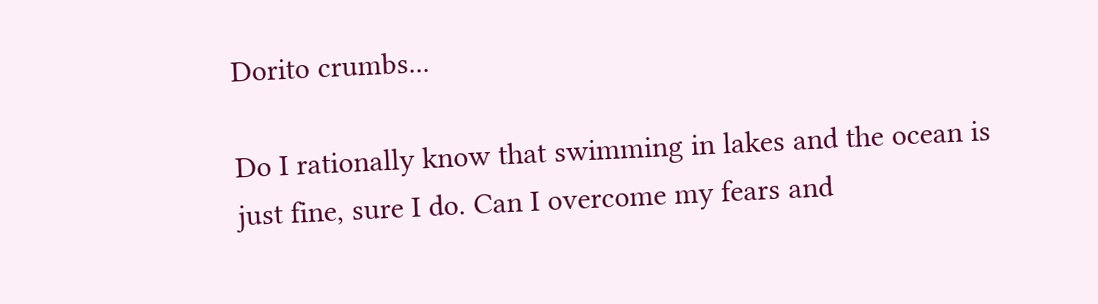Dorito crumbs...

Do I rationally know that swimming in lakes and the ocean is just fine, sure I do. Can I overcome my fears and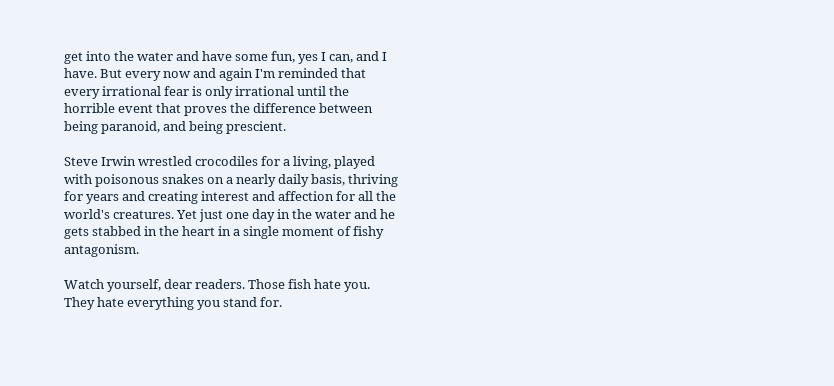get into the water and have some fun, yes I can, and I have. But every now and again I'm reminded that every irrational fear is only irrational until the horrible event that proves the difference between being paranoid, and being prescient.

Steve Irwin wrestled crocodiles for a living, played with poisonous snakes on a nearly daily basis, thriving for years and creating interest and affection for all the world's creatures. Yet just one day in the water and he gets stabbed in the heart in a single moment of fishy antagonism.

Watch yourself, dear readers. Those fish hate you. They hate everything you stand for.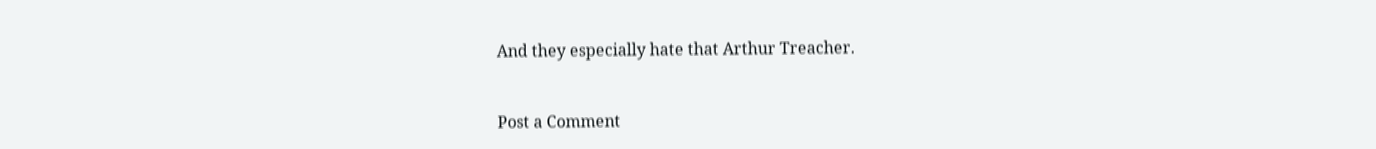And they especially hate that Arthur Treacher.


Post a Comment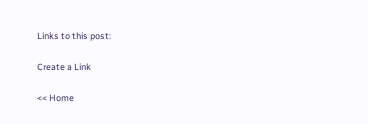Links to this post:

Create a Link

<< Home